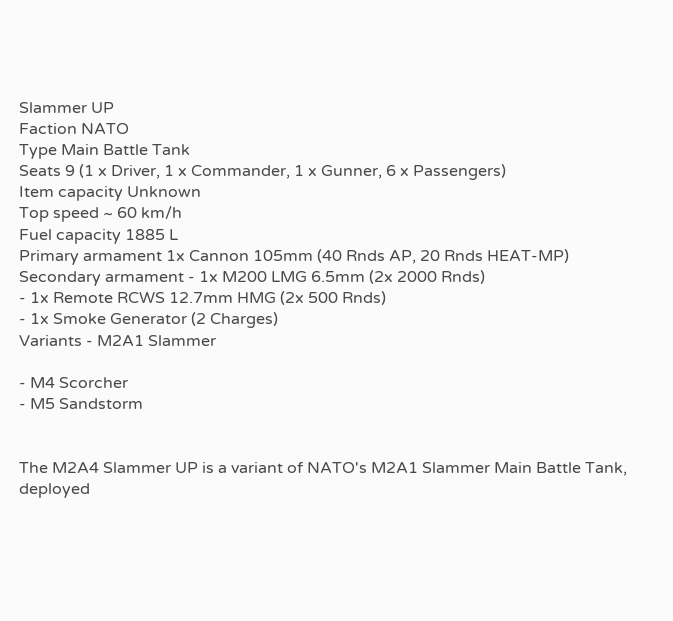Slammer UP
Faction NATO
Type Main Battle Tank
Seats 9 (1 x Driver, 1 x Commander, 1 x Gunner, 6 x Passengers)
Item capacity Unknown
Top speed ~ 60 km/h
Fuel capacity 1885 L
Primary armament 1x Cannon 105mm (40 Rnds AP, 20 Rnds HEAT-MP)
Secondary armament - 1x M200 LMG 6.5mm (2x 2000 Rnds)
- 1x Remote RCWS 12.7mm HMG (2x 500 Rnds)
- 1x Smoke Generator (2 Charges)
Variants - M2A1 Slammer

- M4 Scorcher
- M5 Sandstorm


The M2A4 Slammer UP is a variant of NATO's M2A1 Slammer Main Battle Tank, deployed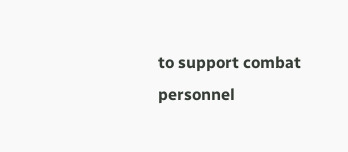to support combat personnel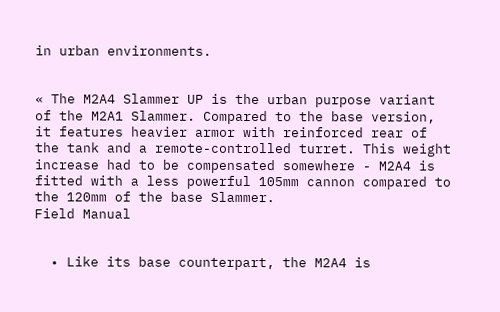in urban environments.


« The M2A4 Slammer UP is the urban purpose variant of the M2A1 Slammer. Compared to the base version, it features heavier armor with reinforced rear of the tank and a remote-controlled turret. This weight increase had to be compensated somewhere - M2A4 is fitted with a less powerful 105mm cannon compared to the 120mm of the base Slammer.
Field Manual


  • Like its base counterpart, the M2A4 is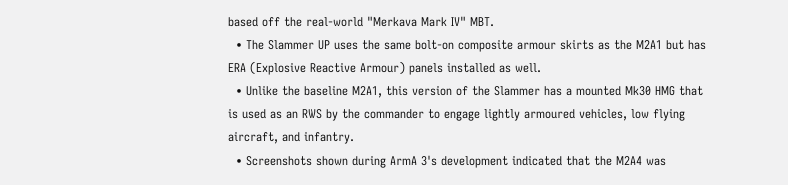based off the real-world "Merkava Mark IV" MBT.
  • The Slammer UP uses the same bolt-on composite armour skirts as the M2A1 but has ERA (Explosive Reactive Armour) panels installed as well.
  • Unlike the baseline M2A1, this version of the Slammer has a mounted Mk30 HMG that is used as an RWS by the commander to engage lightly armoured vehicles, low flying aircraft, and infantry.
  • Screenshots shown during ArmA 3's development indicated that the M2A4 was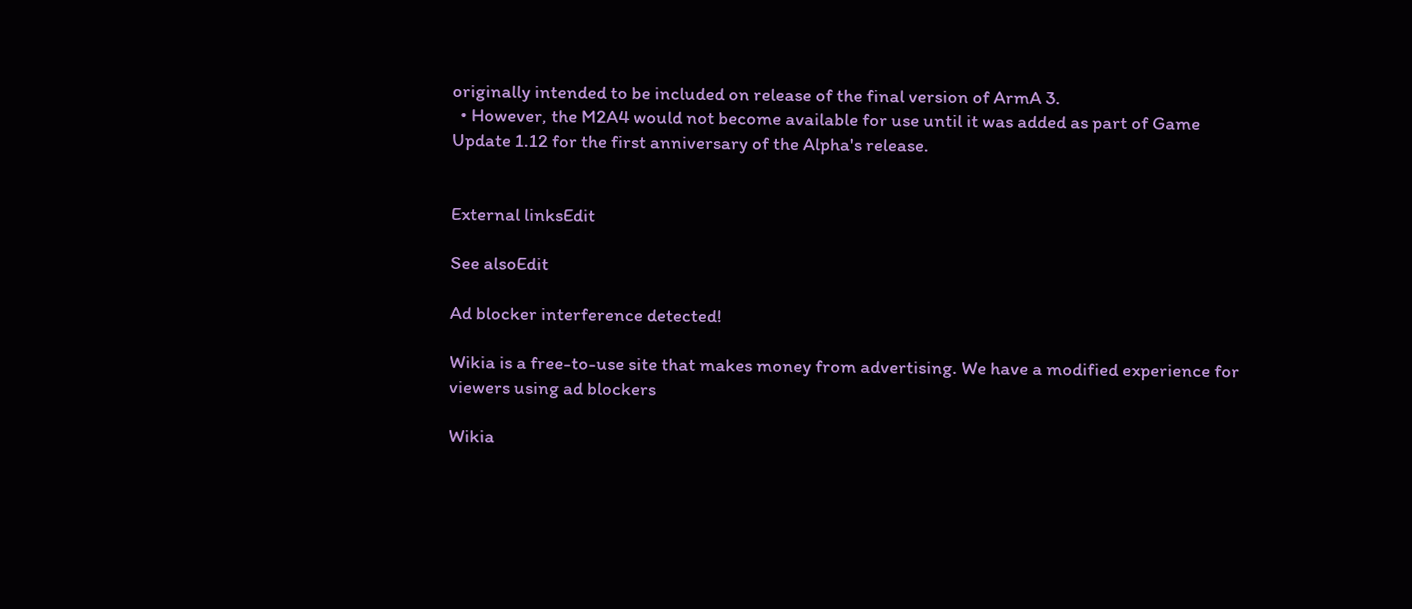originally intended to be included on release of the final version of ArmA 3.
  • However, the M2A4 would not become available for use until it was added as part of Game Update 1.12 for the first anniversary of the Alpha's release.


External linksEdit

See alsoEdit

Ad blocker interference detected!

Wikia is a free-to-use site that makes money from advertising. We have a modified experience for viewers using ad blockers

Wikia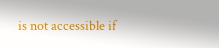is not accessible if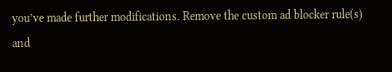you’ve made further modifications. Remove the custom ad blocker rule(s) and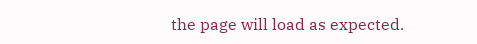the page will load as expected.